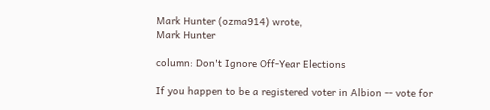Mark Hunter (ozma914) wrote,
Mark Hunter

column: Don't Ignore Off-Year Elections

If you happen to be a registered voter in Albion -- vote for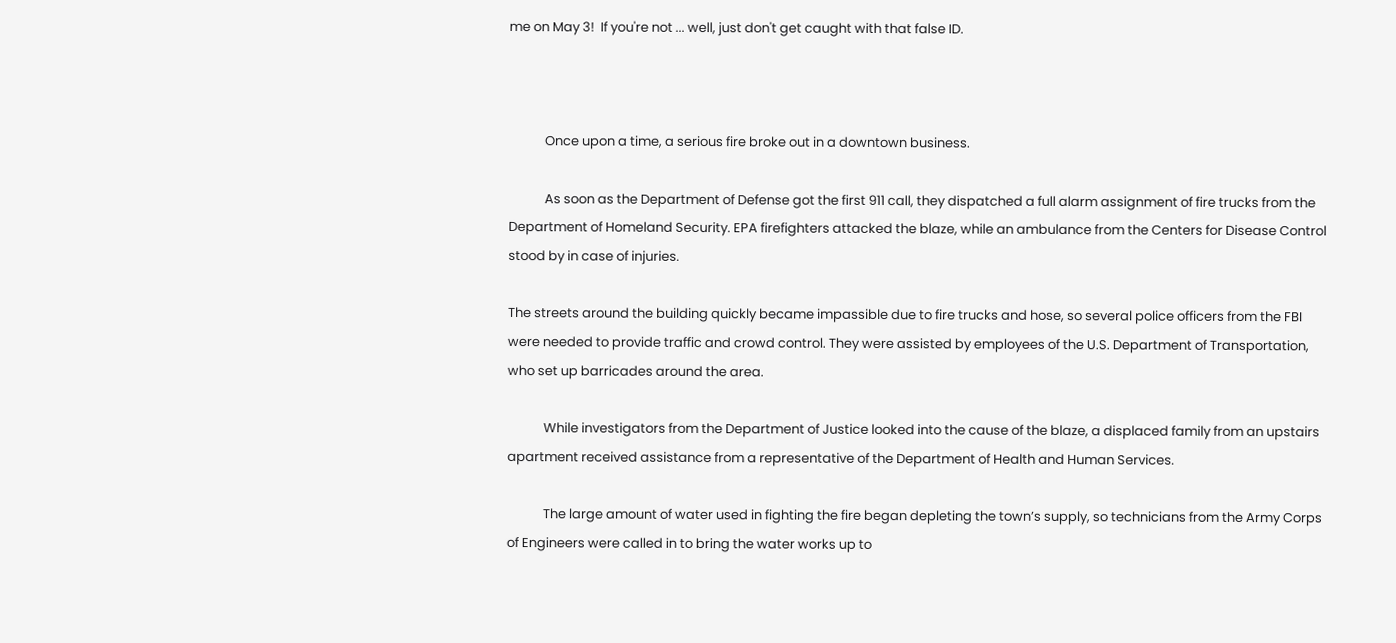me on May 3!  If you're not ... well, just don't get caught with that false ID.



            Once upon a time, a serious fire broke out in a downtown business.

            As soon as the Department of Defense got the first 911 call, they dispatched a full alarm assignment of fire trucks from the Department of Homeland Security. EPA firefighters attacked the blaze, while an ambulance from the Centers for Disease Control stood by in case of injuries.

The streets around the building quickly became impassible due to fire trucks and hose, so several police officers from the FBI were needed to provide traffic and crowd control. They were assisted by employees of the U.S. Department of Transportation, who set up barricades around the area.

            While investigators from the Department of Justice looked into the cause of the blaze, a displaced family from an upstairs apartment received assistance from a representative of the Department of Health and Human Services.

            The large amount of water used in fighting the fire began depleting the town’s supply, so technicians from the Army Corps of Engineers were called in to bring the water works up to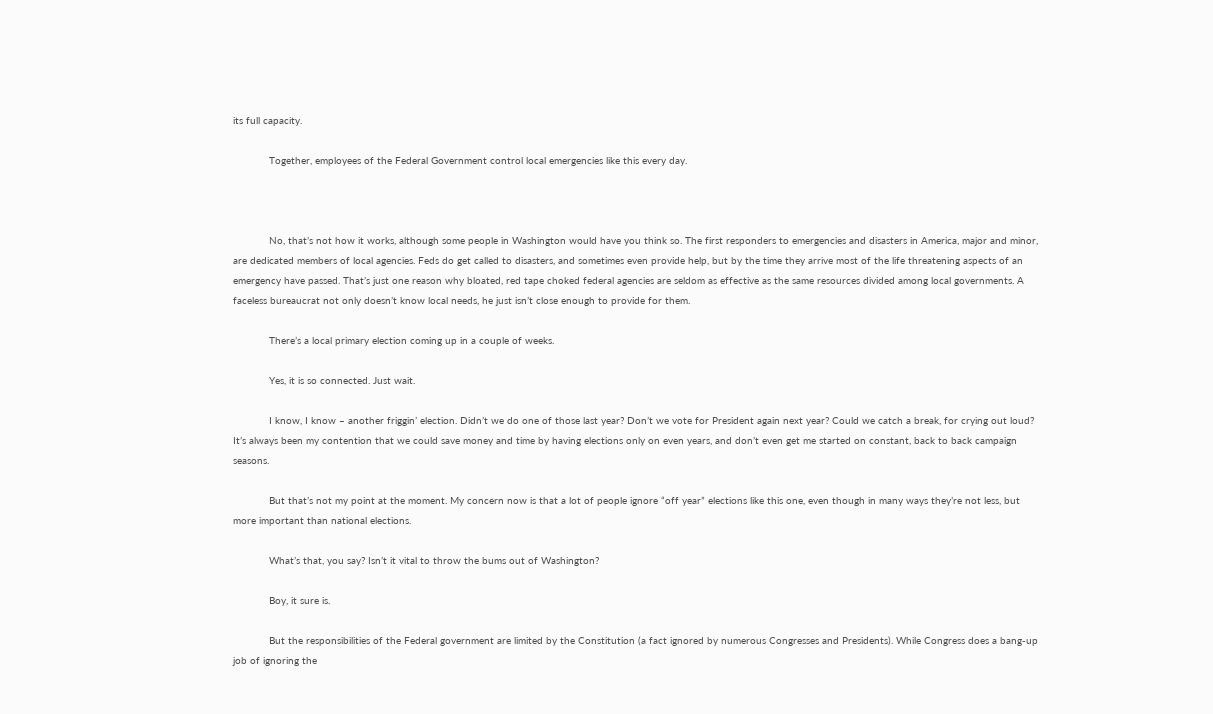its full capacity.

            Together, employees of the Federal Government control local emergencies like this every day.



            No, that’s not how it works, although some people in Washington would have you think so. The first responders to emergencies and disasters in America, major and minor, are dedicated members of local agencies. Feds do get called to disasters, and sometimes even provide help, but by the time they arrive most of the life threatening aspects of an emergency have passed. That’s just one reason why bloated, red tape choked federal agencies are seldom as effective as the same resources divided among local governments. A faceless bureaucrat not only doesn’t know local needs, he just isn’t close enough to provide for them.

            There’s a local primary election coming up in a couple of weeks.

            Yes, it is so connected. Just wait.

            I know, I know – another friggin’ election. Didn’t we do one of those last year? Don’t we vote for President again next year? Could we catch a break, for crying out loud? It’s always been my contention that we could save money and time by having elections only on even years, and don’t even get me started on constant, back to back campaign seasons.

            But that’s not my point at the moment. My concern now is that a lot of people ignore “off year” elections like this one, even though in many ways they’re not less, but more important than national elections.

            What’s that, you say? Isn’t it vital to throw the bums out of Washington?

            Boy, it sure is.

            But the responsibilities of the Federal government are limited by the Constitution (a fact ignored by numerous Congresses and Presidents). While Congress does a bang-up job of ignoring the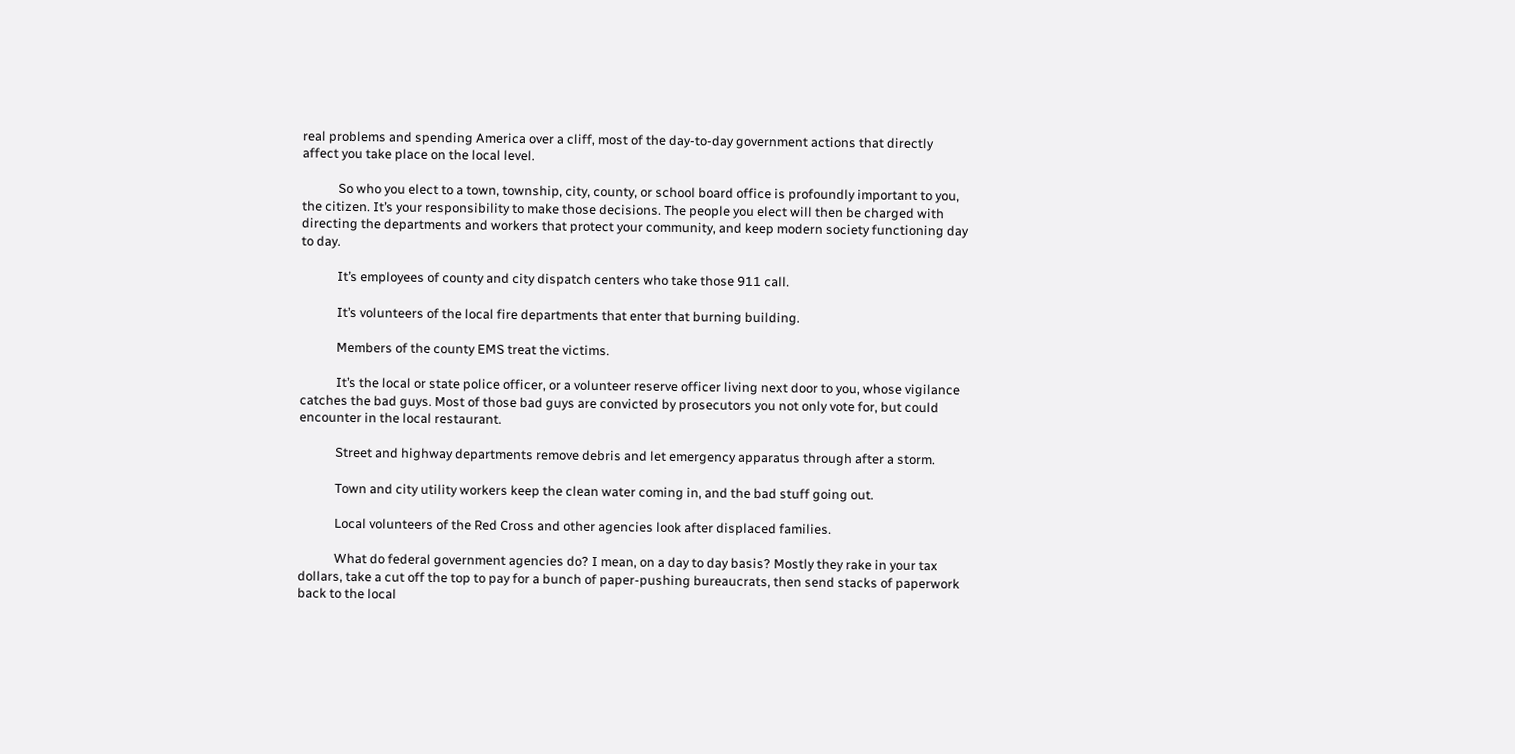real problems and spending America over a cliff, most of the day-to-day government actions that directly affect you take place on the local level.

            So who you elect to a town, township, city, county, or school board office is profoundly important to you, the citizen. It’s your responsibility to make those decisions. The people you elect will then be charged with directing the departments and workers that protect your community, and keep modern society functioning day to day.

            It’s employees of county and city dispatch centers who take those 911 call.

            It’s volunteers of the local fire departments that enter that burning building.

            Members of the county EMS treat the victims.

            It’s the local or state police officer, or a volunteer reserve officer living next door to you, whose vigilance catches the bad guys. Most of those bad guys are convicted by prosecutors you not only vote for, but could encounter in the local restaurant.

            Street and highway departments remove debris and let emergency apparatus through after a storm.

            Town and city utility workers keep the clean water coming in, and the bad stuff going out.

            Local volunteers of the Red Cross and other agencies look after displaced families.

            What do federal government agencies do? I mean, on a day to day basis? Mostly they rake in your tax dollars, take a cut off the top to pay for a bunch of paper-pushing bureaucrats, then send stacks of paperwork back to the local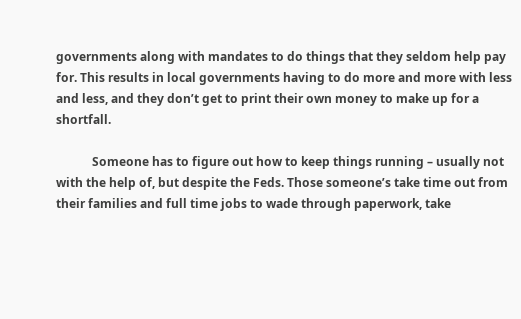governments along with mandates to do things that they seldom help pay for. This results in local governments having to do more and more with less and less, and they don’t get to print their own money to make up for a shortfall.

            Someone has to figure out how to keep things running – usually not with the help of, but despite the Feds. Those someone’s take time out from their families and full time jobs to wade through paperwork, take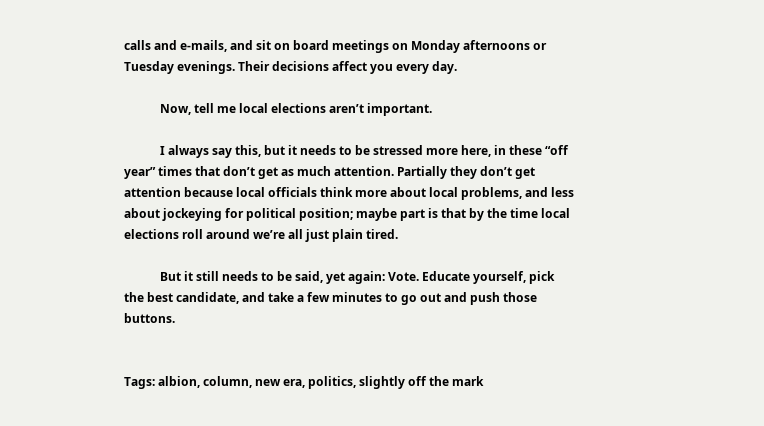calls and e-mails, and sit on board meetings on Monday afternoons or Tuesday evenings. Their decisions affect you every day.

            Now, tell me local elections aren’t important.

            I always say this, but it needs to be stressed more here, in these “off year” times that don’t get as much attention. Partially they don’t get attention because local officials think more about local problems, and less about jockeying for political position; maybe part is that by the time local elections roll around we’re all just plain tired.

            But it still needs to be said, yet again: Vote. Educate yourself, pick the best candidate, and take a few minutes to go out and push those buttons.


Tags: albion, column, new era, politics, slightly off the mark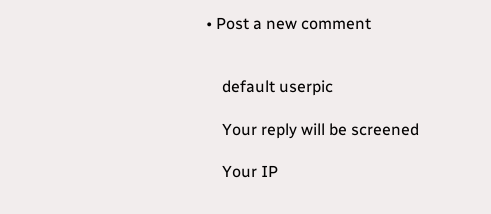• Post a new comment


    default userpic

    Your reply will be screened

    Your IP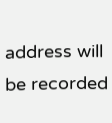address will be recorded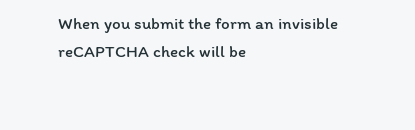When you submit the form an invisible reCAPTCHA check will be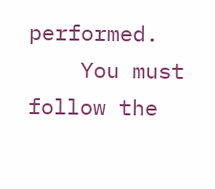performed.
    You must follow the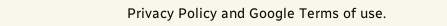Privacy Policy and Google Terms of use.